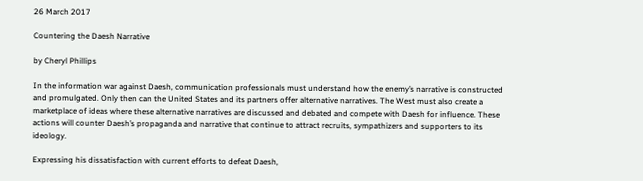26 March 2017

Countering the Daesh Narrative

by Cheryl Phillips

In the information war against Daesh, communication professionals must understand how the enemy’s narrative is constructed and promulgated. Only then can the United States and its partners offer alternative narratives. The West must also create a marketplace of ideas where these alternative narratives are discussed and debated and compete with Daesh for influence. These actions will counter Daesh’s propaganda and narrative that continue to attract recruits, sympathizers and supporters to its ideology.

Expressing his dissatisfaction with current efforts to defeat Daesh,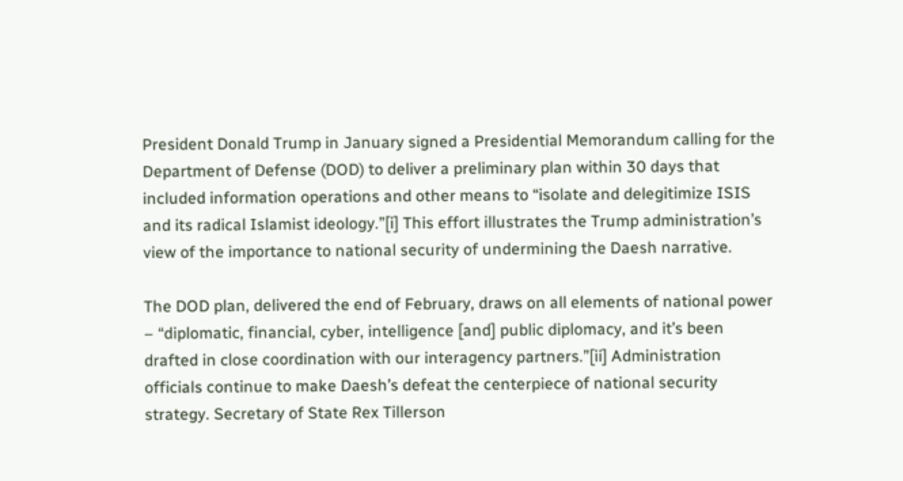President Donald Trump in January signed a Presidential Memorandum calling for the Department of Defense (DOD) to deliver a preliminary plan within 30 days that included information operations and other means to “isolate and delegitimize ISIS and its radical Islamist ideology.”[i] This effort illustrates the Trump administration’s view of the importance to national security of undermining the Daesh narrative.

The DOD plan, delivered the end of February, draws on all elements of national power – “diplomatic, financial, cyber, intelligence [and] public diplomacy, and it’s been drafted in close coordination with our interagency partners.”[ii] Administration officials continue to make Daesh’s defeat the centerpiece of national security strategy. Secretary of State Rex Tillerson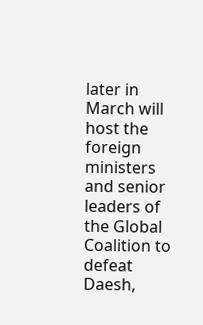later in March will host the foreign ministers and senior leaders of the Global Coalition to defeat Daesh,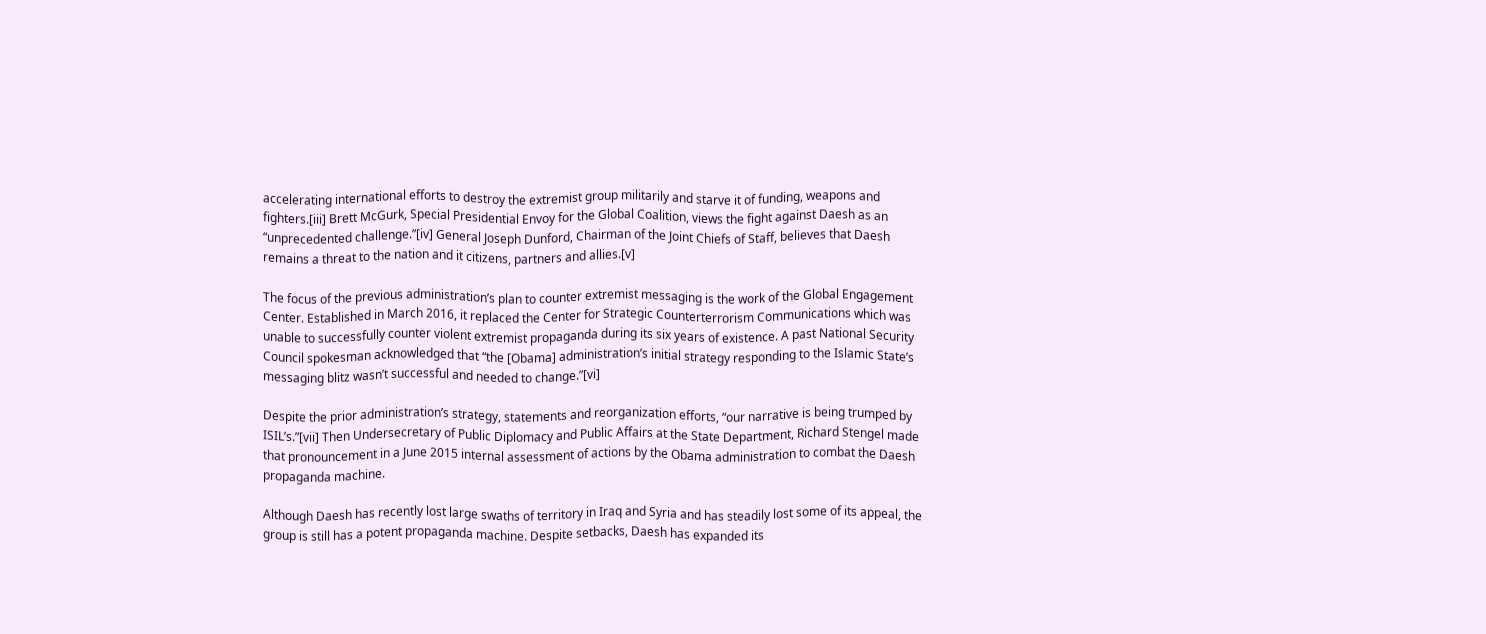accelerating international efforts to destroy the extremist group militarily and starve it of funding, weapons and fighters.[iii] Brett McGurk, Special Presidential Envoy for the Global Coalition, views the fight against Daesh as an “unprecedented challenge.”[iv] General Joseph Dunford, Chairman of the Joint Chiefs of Staff, believes that Daesh remains a threat to the nation and it citizens, partners and allies.[v]

The focus of the previous administration’s plan to counter extremist messaging is the work of the Global Engagement Center. Established in March 2016, it replaced the Center for Strategic Counterterrorism Communications which was unable to successfully counter violent extremist propaganda during its six years of existence. A past National Security Council spokesman acknowledged that “the [Obama] administration’s initial strategy responding to the Islamic State’s messaging blitz wasn’t successful and needed to change.”[vi]

Despite the prior administration’s strategy, statements and reorganization efforts, “our narrative is being trumped by ISIL’s.”[vii] Then Undersecretary of Public Diplomacy and Public Affairs at the State Department, Richard Stengel made that pronouncement in a June 2015 internal assessment of actions by the Obama administration to combat the Daesh propaganda machine.

Although Daesh has recently lost large swaths of territory in Iraq and Syria and has steadily lost some of its appeal, the group is still has a potent propaganda machine. Despite setbacks, Daesh has expanded its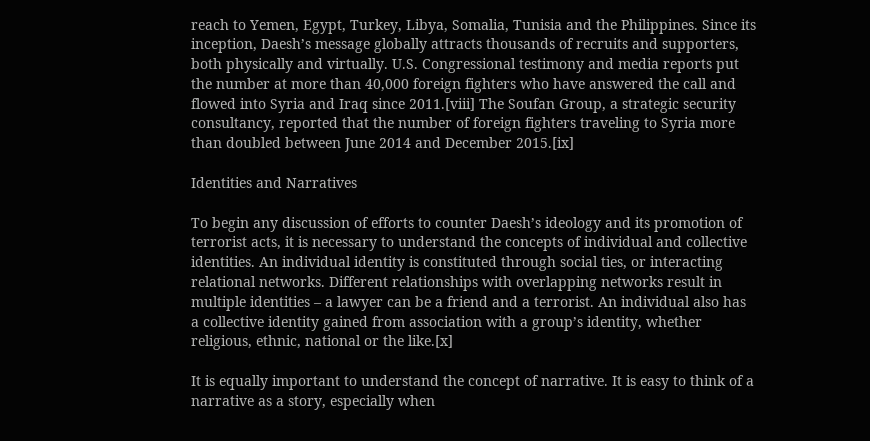reach to Yemen, Egypt, Turkey, Libya, Somalia, Tunisia and the Philippines. Since its inception, Daesh’s message globally attracts thousands of recruits and supporters, both physically and virtually. U.S. Congressional testimony and media reports put the number at more than 40,000 foreign fighters who have answered the call and flowed into Syria and Iraq since 2011.[viii] The Soufan Group, a strategic security consultancy, reported that the number of foreign fighters traveling to Syria more than doubled between June 2014 and December 2015.[ix]

Identities and Narratives

To begin any discussion of efforts to counter Daesh’s ideology and its promotion of terrorist acts, it is necessary to understand the concepts of individual and collective identities. An individual identity is constituted through social ties, or interacting relational networks. Different relationships with overlapping networks result in multiple identities – a lawyer can be a friend and a terrorist. An individual also has a collective identity gained from association with a group’s identity, whether religious, ethnic, national or the like.[x]

It is equally important to understand the concept of narrative. It is easy to think of a narrative as a story, especially when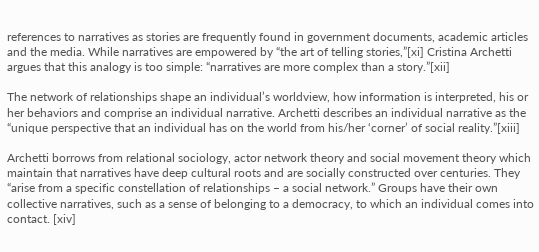references to narratives as stories are frequently found in government documents, academic articles and the media. While narratives are empowered by “the art of telling stories,”[xi] Cristina Archetti argues that this analogy is too simple: “narratives are more complex than a story.”[xii]

The network of relationships shape an individual’s worldview, how information is interpreted, his or her behaviors and comprise an individual narrative. Archetti describes an individual narrative as the “unique perspective that an individual has on the world from his/her ‘corner’ of social reality.”[xiii]

Archetti borrows from relational sociology, actor network theory and social movement theory which maintain that narratives have deep cultural roots and are socially constructed over centuries. They “arise from a specific constellation of relationships – a social network.” Groups have their own collective narratives, such as a sense of belonging to a democracy, to which an individual comes into contact. [xiv]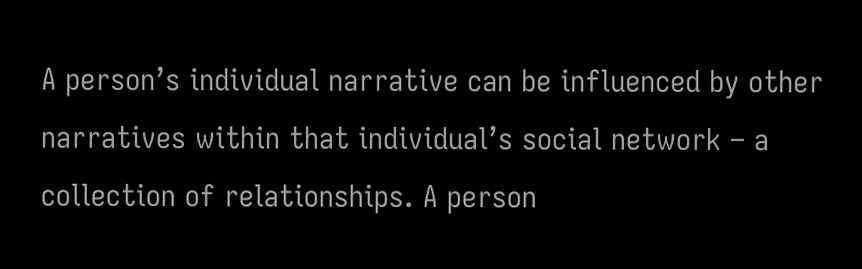A person’s individual narrative can be influenced by other narratives within that individual’s social network – a collection of relationships. A person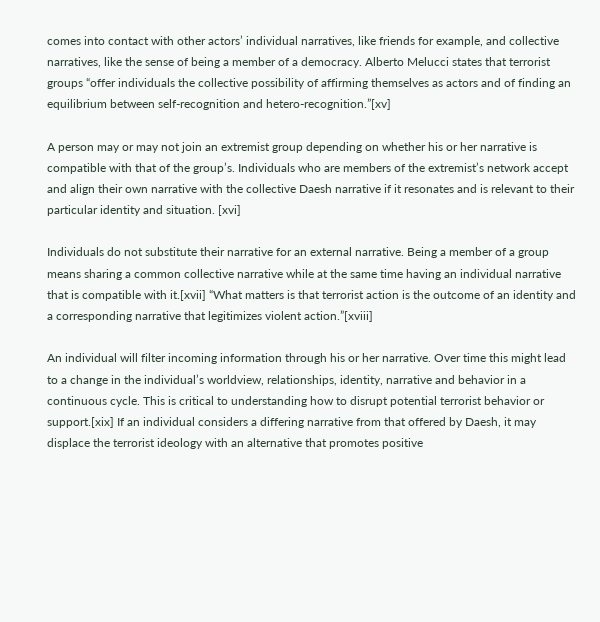comes into contact with other actors’ individual narratives, like friends for example, and collective narratives, like the sense of being a member of a democracy. Alberto Melucci states that terrorist groups “offer individuals the collective possibility of affirming themselves as actors and of finding an equilibrium between self-recognition and hetero-recognition.”[xv]

A person may or may not join an extremist group depending on whether his or her narrative is compatible with that of the group’s. Individuals who are members of the extremist’s network accept and align their own narrative with the collective Daesh narrative if it resonates and is relevant to their particular identity and situation. [xvi]

Individuals do not substitute their narrative for an external narrative. Being a member of a group means sharing a common collective narrative while at the same time having an individual narrative that is compatible with it.[xvii] “What matters is that terrorist action is the outcome of an identity and a corresponding narrative that legitimizes violent action.”[xviii]

An individual will filter incoming information through his or her narrative. Over time this might lead to a change in the individual’s worldview, relationships, identity, narrative and behavior in a continuous cycle. This is critical to understanding how to disrupt potential terrorist behavior or support.[xix] If an individual considers a differing narrative from that offered by Daesh, it may displace the terrorist ideology with an alternative that promotes positive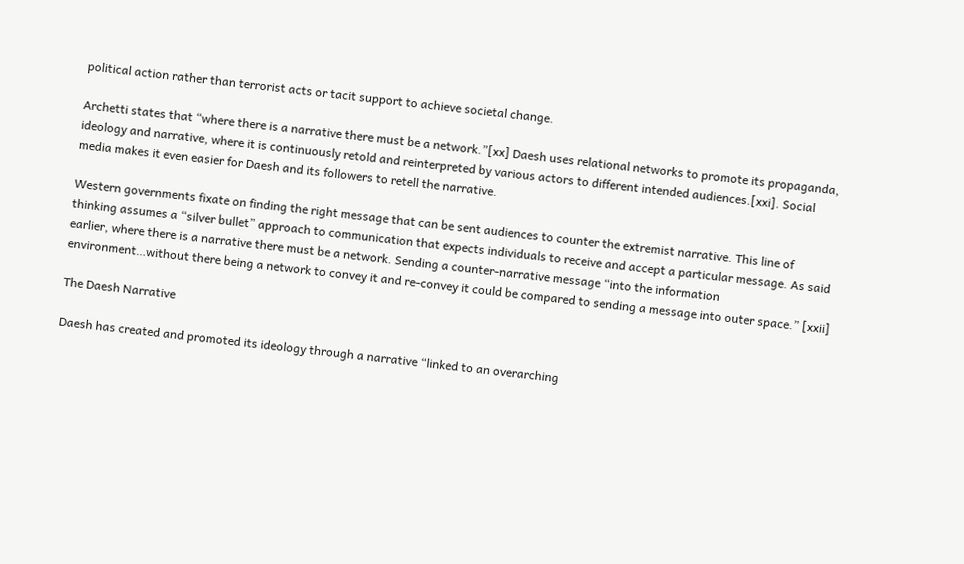political action rather than terrorist acts or tacit support to achieve societal change.

Archetti states that “where there is a narrative there must be a network.”[xx] Daesh uses relational networks to promote its propaganda, ideology and narrative, where it is continuously retold and reinterpreted by various actors to different intended audiences.[xxi]. Social media makes it even easier for Daesh and its followers to retell the narrative.

Western governments fixate on finding the right message that can be sent audiences to counter the extremist narrative. This line of thinking assumes a “silver bullet” approach to communication that expects individuals to receive and accept a particular message. As said earlier, where there is a narrative there must be a network. Sending a counter-narrative message “into the information environment…without there being a network to convey it and re-convey it could be compared to sending a message into outer space.” [xxii]

The Daesh Narrative

Daesh has created and promoted its ideology through a narrative “linked to an overarching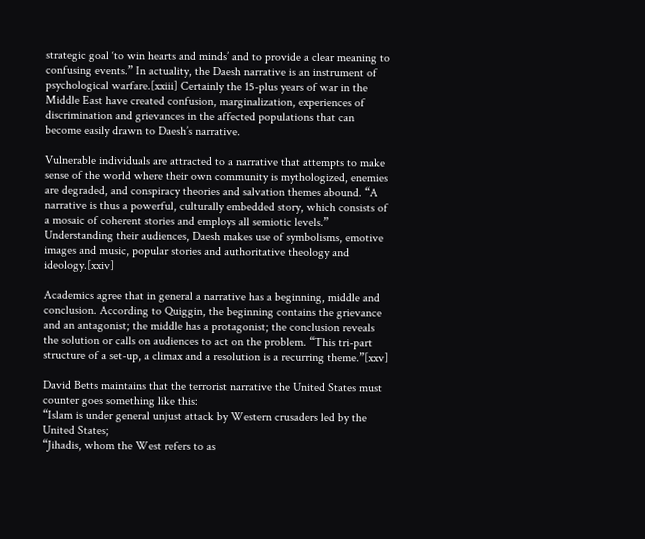strategic goal ‘to win hearts and minds’ and to provide a clear meaning to confusing events.” In actuality, the Daesh narrative is an instrument of psychological warfare.[xxiii] Certainly the 15-plus years of war in the Middle East have created confusion, marginalization, experiences of discrimination and grievances in the affected populations that can become easily drawn to Daesh’s narrative.

Vulnerable individuals are attracted to a narrative that attempts to make sense of the world where their own community is mythologized, enemies are degraded, and conspiracy theories and salvation themes abound. “A narrative is thus a powerful, culturally embedded story, which consists of a mosaic of coherent stories and employs all semiotic levels.” Understanding their audiences, Daesh makes use of symbolisms, emotive images and music, popular stories and authoritative theology and ideology.[xxiv]

Academics agree that in general a narrative has a beginning, middle and conclusion. According to Quiggin, the beginning contains the grievance and an antagonist; the middle has a protagonist; the conclusion reveals the solution or calls on audiences to act on the problem. “This tri-part structure of a set-up, a climax and a resolution is a recurring theme.”[xxv]

David Betts maintains that the terrorist narrative the United States must counter goes something like this:
“Islam is under general unjust attack by Western crusaders led by the United States;
“Jihadis, whom the West refers to as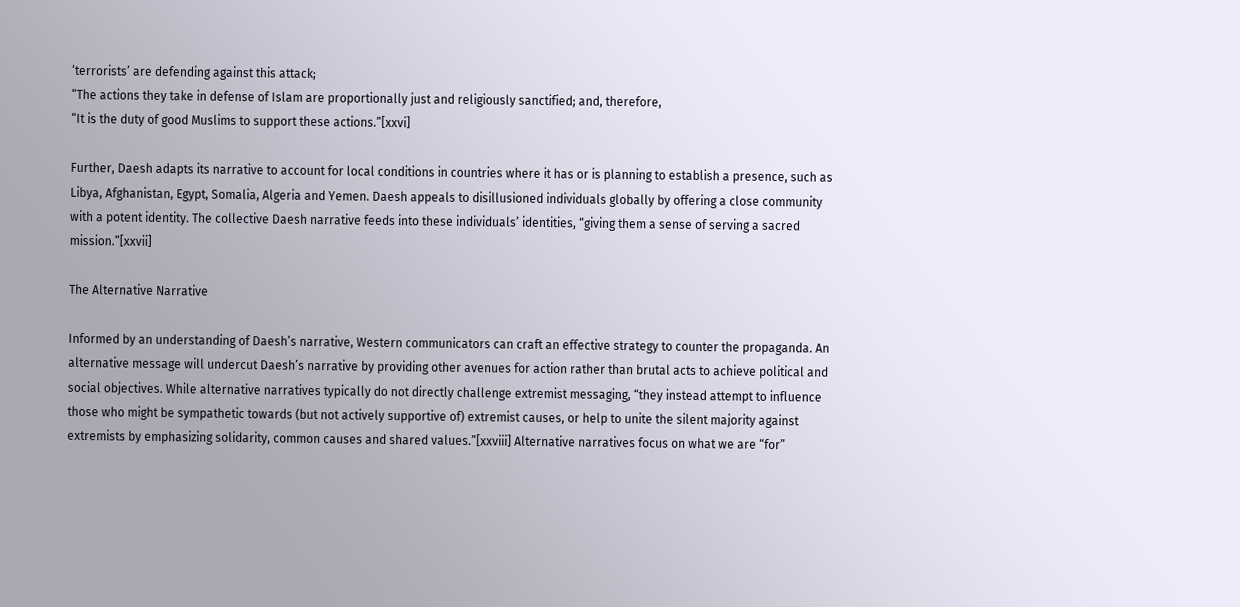‘terrorists’ are defending against this attack;
“The actions they take in defense of Islam are proportionally just and religiously sanctified; and, therefore,
“It is the duty of good Muslims to support these actions.”[xxvi]

Further, Daesh adapts its narrative to account for local conditions in countries where it has or is planning to establish a presence, such as Libya, Afghanistan, Egypt, Somalia, Algeria and Yemen. Daesh appeals to disillusioned individuals globally by offering a close community with a potent identity. The collective Daesh narrative feeds into these individuals’ identities, “giving them a sense of serving a sacred mission.”[xxvii]

The Alternative Narrative

Informed by an understanding of Daesh’s narrative, Western communicators can craft an effective strategy to counter the propaganda. An alternative message will undercut Daesh’s narrative by providing other avenues for action rather than brutal acts to achieve political and social objectives. While alternative narratives typically do not directly challenge extremist messaging, “they instead attempt to influence those who might be sympathetic towards (but not actively supportive of) extremist causes, or help to unite the silent majority against extremists by emphasizing solidarity, common causes and shared values.”[xxviii] Alternative narratives focus on what we are “for”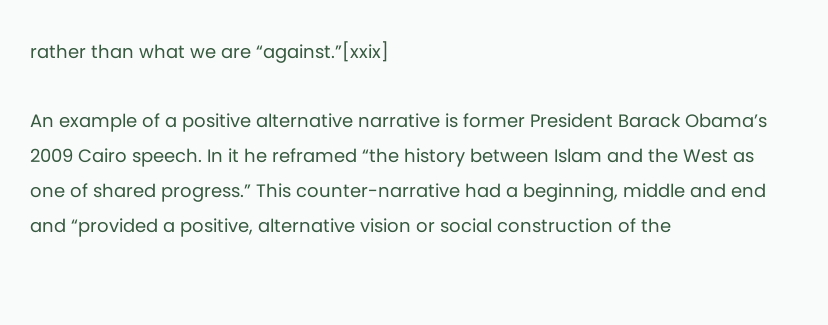rather than what we are “against.”[xxix]

An example of a positive alternative narrative is former President Barack Obama’s 2009 Cairo speech. In it he reframed “the history between Islam and the West as one of shared progress.” This counter-narrative had a beginning, middle and end and “provided a positive, alternative vision or social construction of the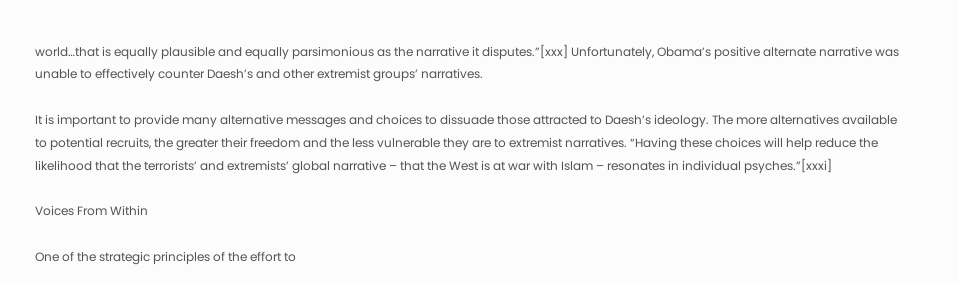world…that is equally plausible and equally parsimonious as the narrative it disputes.”[xxx] Unfortunately, Obama’s positive alternate narrative was unable to effectively counter Daesh’s and other extremist groups’ narratives.

It is important to provide many alternative messages and choices to dissuade those attracted to Daesh’s ideology. The more alternatives available to potential recruits, the greater their freedom and the less vulnerable they are to extremist narratives. “Having these choices will help reduce the likelihood that the terrorists’ and extremists’ global narrative – that the West is at war with Islam – resonates in individual psyches.”[xxxi]

Voices From Within

One of the strategic principles of the effort to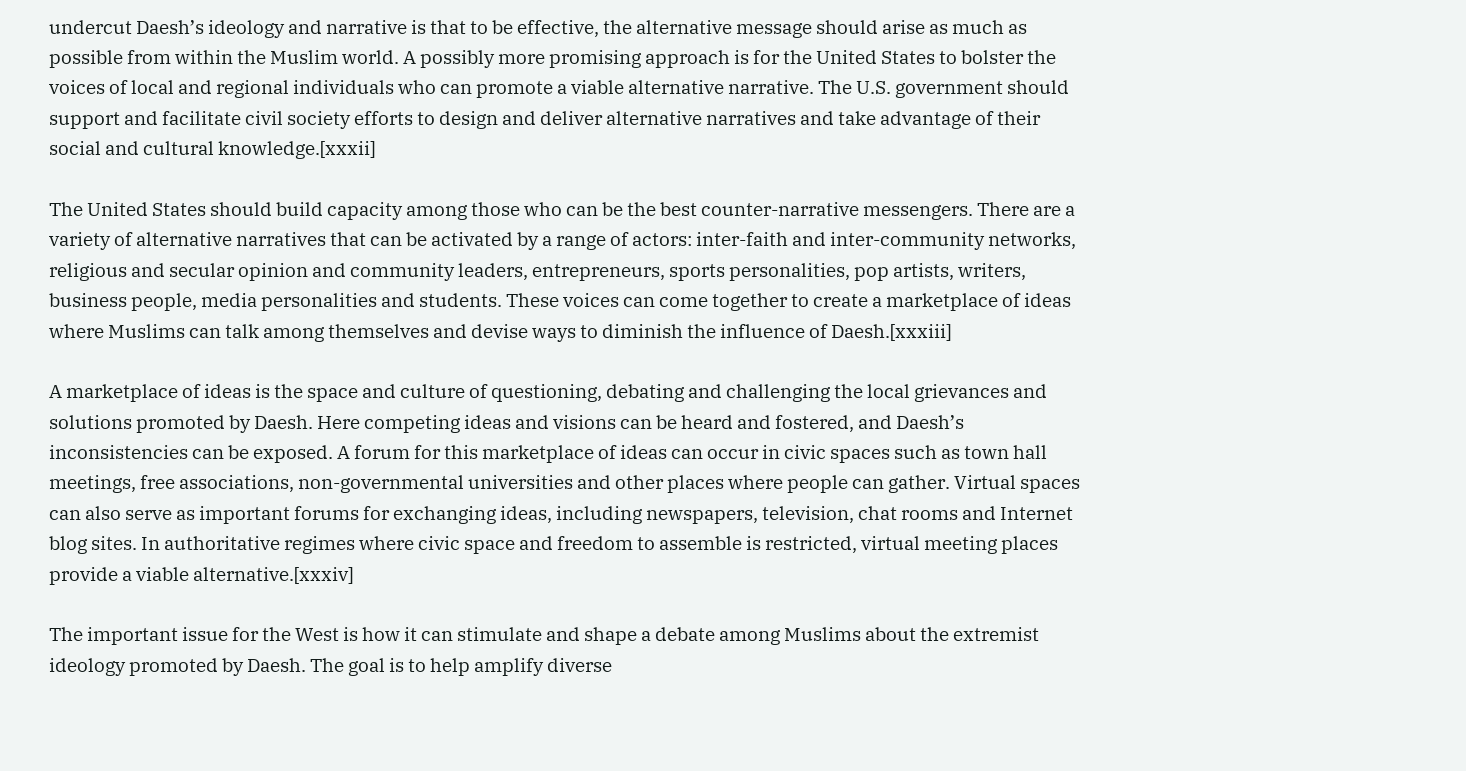undercut Daesh’s ideology and narrative is that to be effective, the alternative message should arise as much as possible from within the Muslim world. A possibly more promising approach is for the United States to bolster the voices of local and regional individuals who can promote a viable alternative narrative. The U.S. government should support and facilitate civil society efforts to design and deliver alternative narratives and take advantage of their social and cultural knowledge.[xxxii]

The United States should build capacity among those who can be the best counter-narrative messengers. There are a variety of alternative narratives that can be activated by a range of actors: inter-faith and inter-community networks, religious and secular opinion and community leaders, entrepreneurs, sports personalities, pop artists, writers, business people, media personalities and students. These voices can come together to create a marketplace of ideas where Muslims can talk among themselves and devise ways to diminish the influence of Daesh.[xxxiii]

A marketplace of ideas is the space and culture of questioning, debating and challenging the local grievances and solutions promoted by Daesh. Here competing ideas and visions can be heard and fostered, and Daesh’s inconsistencies can be exposed. A forum for this marketplace of ideas can occur in civic spaces such as town hall meetings, free associations, non-governmental universities and other places where people can gather. Virtual spaces can also serve as important forums for exchanging ideas, including newspapers, television, chat rooms and Internet blog sites. In authoritative regimes where civic space and freedom to assemble is restricted, virtual meeting places provide a viable alternative.[xxxiv]

The important issue for the West is how it can stimulate and shape a debate among Muslims about the extremist ideology promoted by Daesh. The goal is to help amplify diverse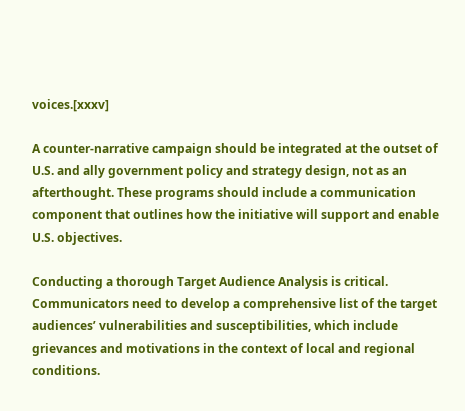voices.[xxxv]

A counter-narrative campaign should be integrated at the outset of U.S. and ally government policy and strategy design, not as an afterthought. These programs should include a communication component that outlines how the initiative will support and enable U.S. objectives.

Conducting a thorough Target Audience Analysis is critical. Communicators need to develop a comprehensive list of the target audiences’ vulnerabilities and susceptibilities, which include grievances and motivations in the context of local and regional conditions.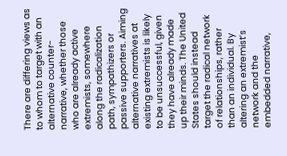There are differing views as to whom to target with an alternative counter-narrative, whether those who are already active extremists, somewhere along the radicalization path, sympathizers or passive supporters. Aiming alternative narratives at existing extremists is likely to be unsuccessful, given they have already made up their minds. The United States should instead target the radical network of relationships, rather than an individual. By altering an extremist’s network and the embedded narrative,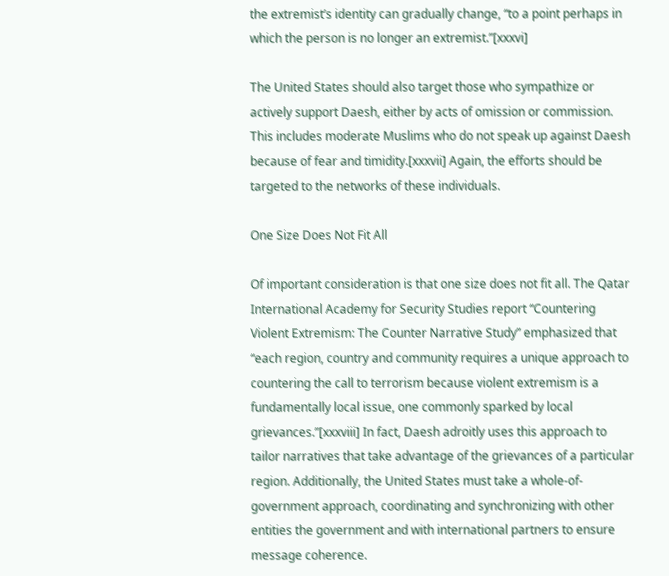the extremist’s identity can gradually change, “to a point perhaps in which the person is no longer an extremist.”[xxxvi]

The United States should also target those who sympathize or actively support Daesh, either by acts of omission or commission. This includes moderate Muslims who do not speak up against Daesh because of fear and timidity.[xxxvii] Again, the efforts should be targeted to the networks of these individuals.

One Size Does Not Fit All

Of important consideration is that one size does not fit all. The Qatar International Academy for Security Studies report “Countering Violent Extremism: The Counter Narrative Study” emphasized that “each region, country and community requires a unique approach to countering the call to terrorism because violent extremism is a fundamentally local issue, one commonly sparked by local grievances.”[xxxviii] In fact, Daesh adroitly uses this approach to tailor narratives that take advantage of the grievances of a particular region. Additionally, the United States must take a whole-of-government approach, coordinating and synchronizing with other entities the government and with international partners to ensure message coherence.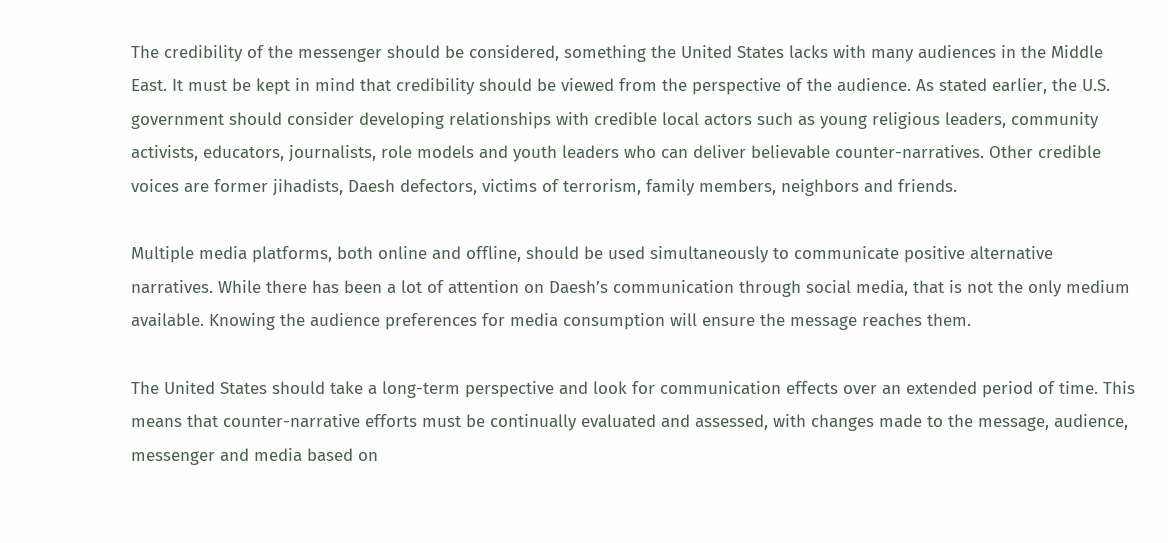The credibility of the messenger should be considered, something the United States lacks with many audiences in the Middle East. It must be kept in mind that credibility should be viewed from the perspective of the audience. As stated earlier, the U.S. government should consider developing relationships with credible local actors such as young religious leaders, community activists, educators, journalists, role models and youth leaders who can deliver believable counter-narratives. Other credible voices are former jihadists, Daesh defectors, victims of terrorism, family members, neighbors and friends.

Multiple media platforms, both online and offline, should be used simultaneously to communicate positive alternative narratives. While there has been a lot of attention on Daesh’s communication through social media, that is not the only medium available. Knowing the audience preferences for media consumption will ensure the message reaches them.

The United States should take a long-term perspective and look for communication effects over an extended period of time. This means that counter-narrative efforts must be continually evaluated and assessed, with changes made to the message, audience, messenger and media based on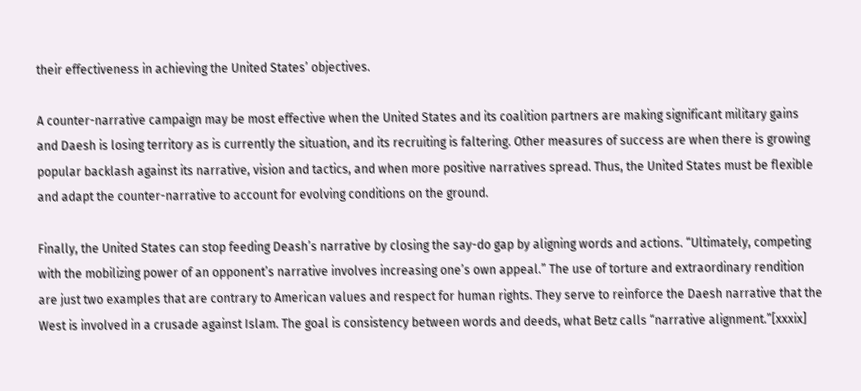their effectiveness in achieving the United States’ objectives.

A counter-narrative campaign may be most effective when the United States and its coalition partners are making significant military gains and Daesh is losing territory as is currently the situation, and its recruiting is faltering. Other measures of success are when there is growing popular backlash against its narrative, vision and tactics, and when more positive narratives spread. Thus, the United States must be flexible and adapt the counter-narrative to account for evolving conditions on the ground.

Finally, the United States can stop feeding Deash’s narrative by closing the say-do gap by aligning words and actions. “Ultimately, competing with the mobilizing power of an opponent’s narrative involves increasing one’s own appeal.” The use of torture and extraordinary rendition are just two examples that are contrary to American values and respect for human rights. They serve to reinforce the Daesh narrative that the West is involved in a crusade against Islam. The goal is consistency between words and deeds, what Betz calls “narrative alignment.”[xxxix]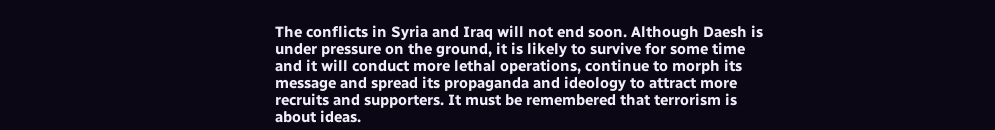The conflicts in Syria and Iraq will not end soon. Although Daesh is under pressure on the ground, it is likely to survive for some time and it will conduct more lethal operations, continue to morph its message and spread its propaganda and ideology to attract more recruits and supporters. It must be remembered that terrorism is about ideas.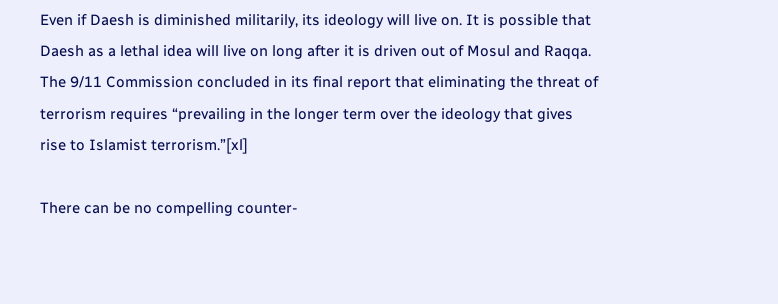Even if Daesh is diminished militarily, its ideology will live on. It is possible that Daesh as a lethal idea will live on long after it is driven out of Mosul and Raqqa. The 9/11 Commission concluded in its final report that eliminating the threat of terrorism requires “prevailing in the longer term over the ideology that gives rise to Islamist terrorism.”[xl]

There can be no compelling counter-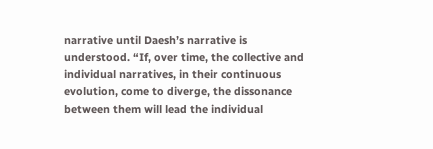narrative until Daesh’s narrative is understood. “If, over time, the collective and individual narratives, in their continuous evolution, come to diverge, the dissonance between them will lead the individual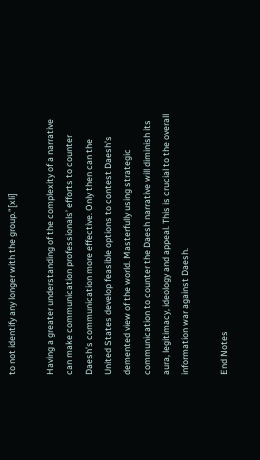to not identify any longer with the group.”[xli]

Having a greater understanding of the complexity of a narrative can make communication professionals’ efforts to counter Daesh’s communication more effective. Only then can the United States develop feasible options to contest Daesh’s demented view of the world. Masterfully using strategic communication to counter the Daesh narrative will diminish its aura, legitimacy, ideology and appeal. This is crucial to the overall information war against Daesh.

End Notes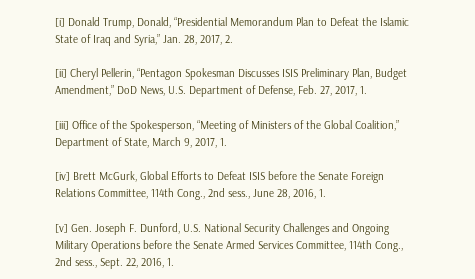[i] Donald Trump, Donald, “Presidential Memorandum Plan to Defeat the Islamic State of Iraq and Syria,” Jan. 28, 2017, 2.

[ii] Cheryl Pellerin, “Pentagon Spokesman Discusses ISIS Preliminary Plan, Budget Amendment,” DoD News, U.S. Department of Defense, Feb. 27, 2017, 1.

[iii] Office of the Spokesperson, “Meeting of Ministers of the Global Coalition,” Department of State, March 9, 2017, 1.

[iv] Brett McGurk, Global Efforts to Defeat ISIS before the Senate Foreign Relations Committee, 114th Cong., 2nd sess., June 28, 2016, 1.

[v] Gen. Joseph F. Dunford, U.S. National Security Challenges and Ongoing Military Operations before the Senate Armed Services Committee, 114th Cong., 2nd sess., Sept. 22, 2016, 1.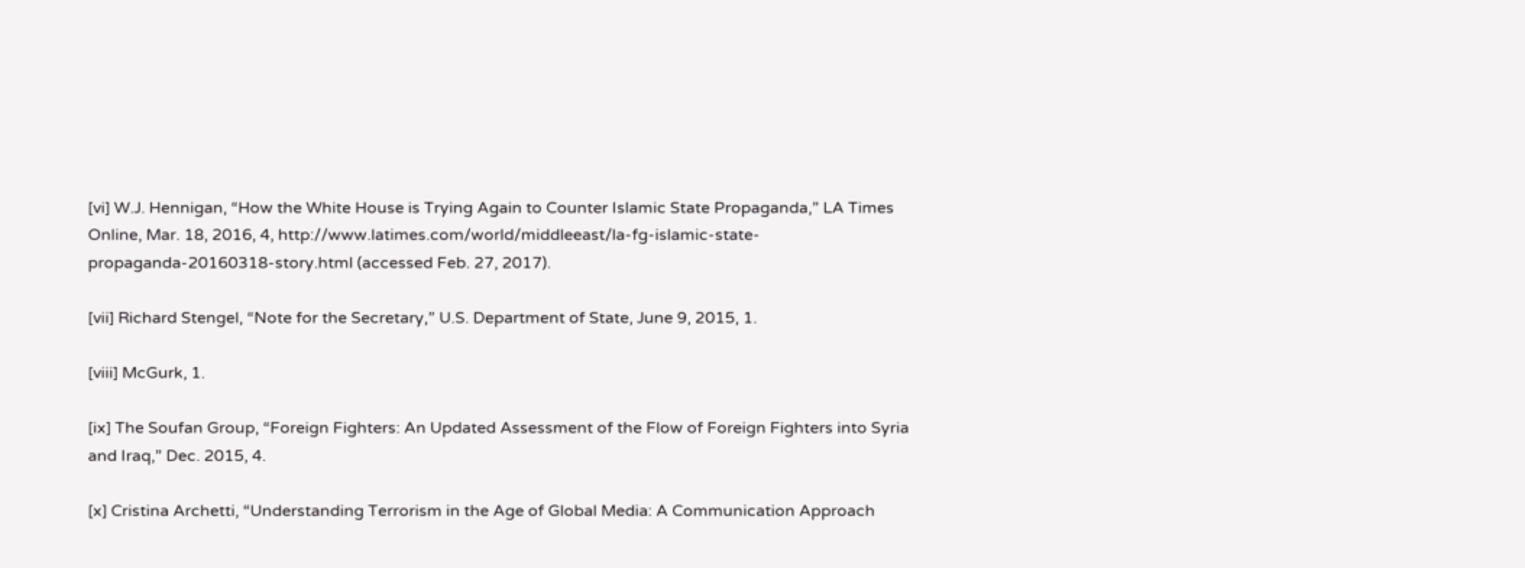[vi] W.J. Hennigan, “How the White House is Trying Again to Counter Islamic State Propaganda,” LA Times Online, Mar. 18, 2016, 4, http://www.latimes.com/world/middleeast/la-fg-islamic-state-propaganda-20160318-story.html (accessed Feb. 27, 2017).

[vii] Richard Stengel, “Note for the Secretary,” U.S. Department of State, June 9, 2015, 1.

[viii] McGurk, 1.

[ix] The Soufan Group, “Foreign Fighters: An Updated Assessment of the Flow of Foreign Fighters into Syria and Iraq,” Dec. 2015, 4.

[x] Cristina Archetti, “Understanding Terrorism in the Age of Global Media: A Communication Approach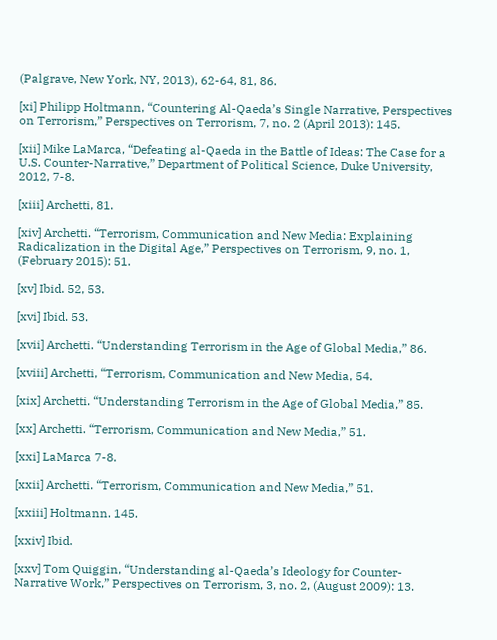(Palgrave, New York, NY, 2013), 62-64, 81, 86.

[xi] Philipp Holtmann, “Countering Al-Qaeda’s Single Narrative, Perspectives on Terrorism,” Perspectives on Terrorism, 7, no. 2 (April 2013): 145.

[xii] Mike LaMarca, “Defeating al-Qaeda in the Battle of Ideas: The Case for a U.S. Counter-Narrative,” Department of Political Science, Duke University, 2012, 7-8.

[xiii] Archetti, 81.

[xiv] Archetti. “Terrorism, Communication and New Media: Explaining Radicalization in the Digital Age,” Perspectives on Terrorism, 9, no. 1, (February 2015): 51.

[xv] Ibid. 52, 53.

[xvi] Ibid. 53.

[xvii] Archetti. “Understanding Terrorism in the Age of Global Media,” 86.

[xviii] Archetti, “Terrorism, Communication and New Media, 54.

[xix] Archetti. “Understanding Terrorism in the Age of Global Media,” 85.

[xx] Archetti. “Terrorism, Communication and New Media,” 51.

[xxi] LaMarca 7-8.

[xxii] Archetti. “Terrorism, Communication and New Media,” 51.

[xxiii] Holtmann. 145.

[xxiv] Ibid.

[xxv] Tom Quiggin, “Understanding al-Qaeda’s Ideology for Counter-Narrative Work,” Perspectives on Terrorism, 3, no. 2, (August 2009): 13.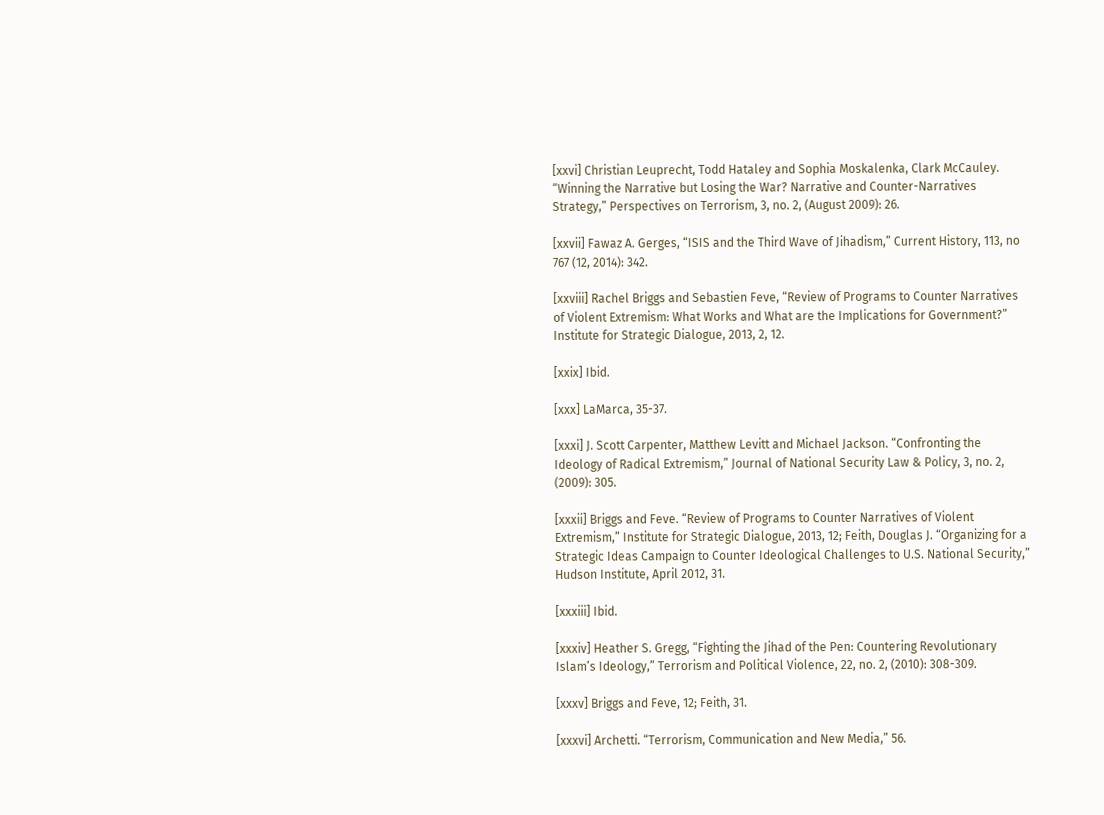[xxvi] Christian Leuprecht, Todd Hataley and Sophia Moskalenka, Clark McCauley. “Winning the Narrative but Losing the War? Narrative and Counter-Narratives Strategy,” Perspectives on Terrorism, 3, no. 2, (August 2009): 26.

[xxvii] Fawaz A. Gerges, “ISIS and the Third Wave of Jihadism,” Current History, 113, no 767 (12, 2014): 342.

[xxviii] Rachel Briggs and Sebastien Feve, “Review of Programs to Counter Narratives of Violent Extremism: What Works and What are the Implications for Government?” Institute for Strategic Dialogue, 2013, 2, 12.

[xxix] Ibid.

[xxx] LaMarca, 35-37.

[xxxi] J. Scott Carpenter, Matthew Levitt and Michael Jackson. “Confronting the Ideology of Radical Extremism,” Journal of National Security Law & Policy, 3, no. 2, (2009): 305.

[xxxii] Briggs and Feve. “Review of Programs to Counter Narratives of Violent Extremism,” Institute for Strategic Dialogue, 2013, 12; Feith, Douglas J. “Organizing for a Strategic Ideas Campaign to Counter Ideological Challenges to U.S. National Security,” Hudson Institute, April 2012, 31.

[xxxiii] Ibid.

[xxxiv] Heather S. Gregg, “Fighting the Jihad of the Pen: Countering Revolutionary Islam’s Ideology,” Terrorism and Political Violence, 22, no. 2, (2010): 308-309.

[xxxv] Briggs and Feve, 12; Feith, 31.

[xxxvi] Archetti. “Terrorism, Communication and New Media,” 56.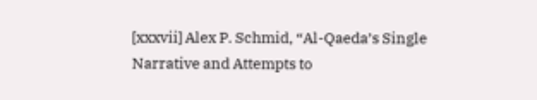[xxxvii] Alex P. Schmid, “Al-Qaeda’s Single Narrative and Attempts to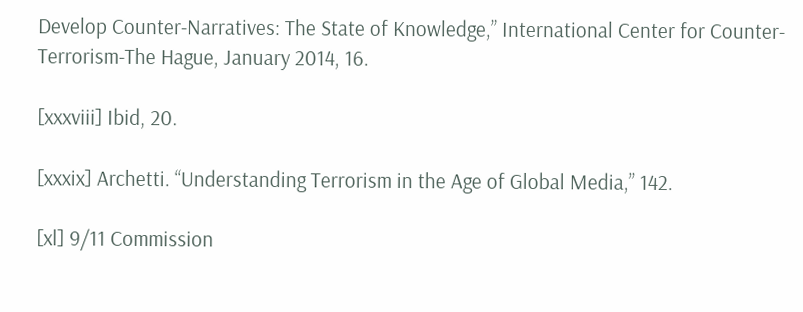Develop Counter-Narratives: The State of Knowledge,” International Center for Counter-Terrorism-The Hague, January 2014, 16.

[xxxviii] Ibid, 20.

[xxxix] Archetti. “Understanding Terrorism in the Age of Global Media,” 142.

[xl] 9/11 Commission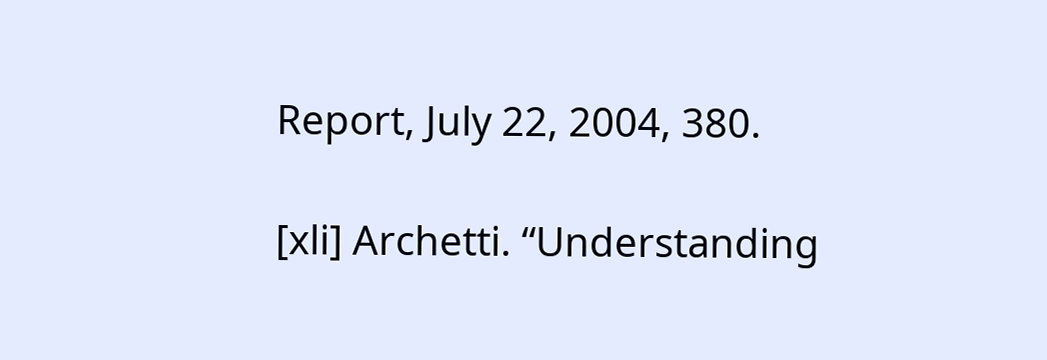Report, July 22, 2004, 380.

[xli] Archetti. “Understanding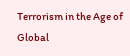Terrorism in the Age of Global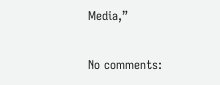Media,”

No comments: